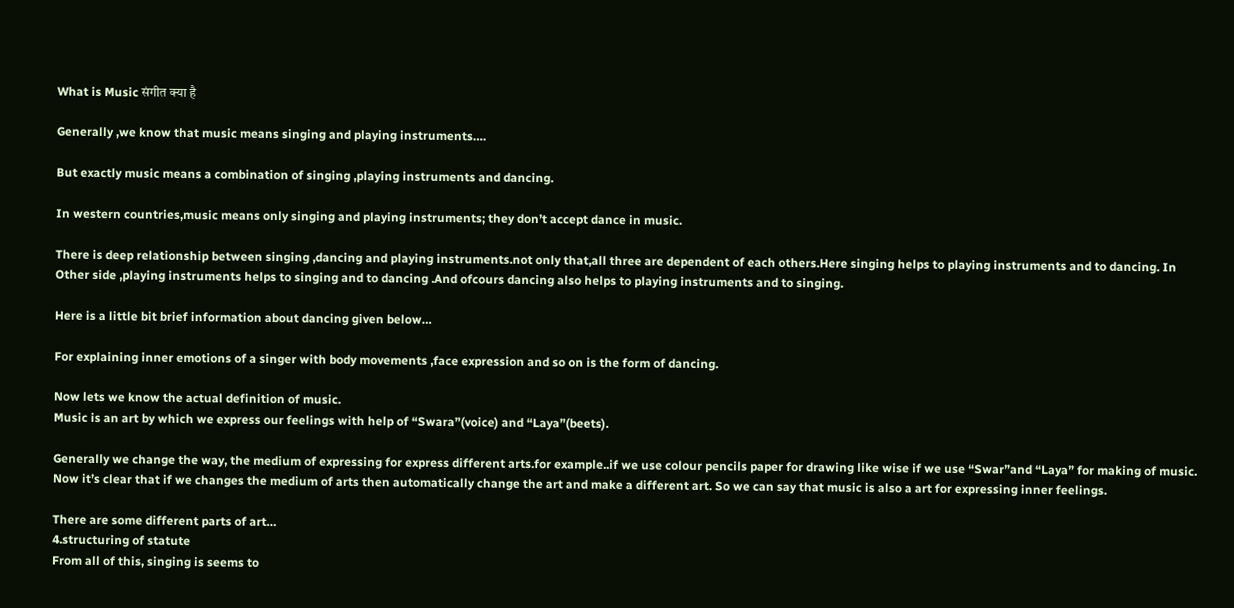What is Music संगीत क्या है

Generally ,we know that music means singing and playing instruments….

But exactly music means a combination of singing ,playing instruments and dancing.

In western countries,music means only singing and playing instruments; they don’t accept dance in music.

There is deep relationship between singing ,dancing and playing instruments.not only that,all three are dependent of each others.Here singing helps to playing instruments and to dancing. In Other side ,playing instruments helps to singing and to dancing .And ofcours dancing also helps to playing instruments and to singing.

Here is a little bit brief information about dancing given below…

For explaining inner emotions of a singer with body movements ,face expression and so on is the form of dancing.

Now lets we know the actual definition of music.
Music is an art by which we express our feelings with help of “Swara”(voice) and “Laya”(beets).

Generally we change the way, the medium of expressing for express different arts.for example..if we use colour pencils paper for drawing like wise if we use “Swar”and “Laya” for making of music.
Now it’s clear that if we changes the medium of arts then automatically change the art and make a different art. So we can say that music is also a art for expressing inner feelings.

There are some different parts of art…
4.structuring of statute
From all of this, singing is seems to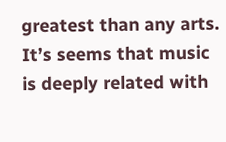greatest than any arts.
It’s seems that music is deeply related with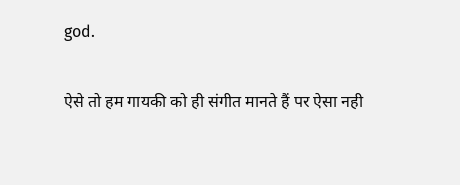god.

ऐसे तो हम गायकी को ही संगीत मानते हैं पर ऐसा नही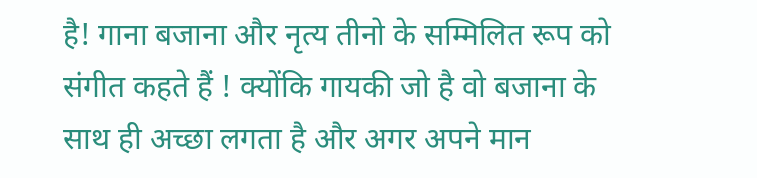है! गाना बजाना और नृत्य तीनो के सम्मिलित रूप को संगीत कहते हैं ! क्योंकि गायकी जो है वो बजाना के साथ ही अच्छा लगता है और अगर अपने मान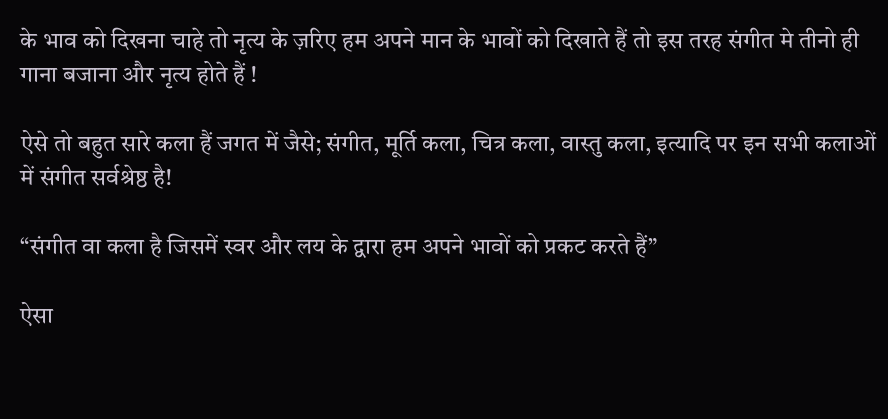के भाव को दिखना चाहे तो नृत्य के ज़रिए हम अपने मान के भावों को दिखाते हैं तो इस तरह संगीत मे तीनो ही गाना बजाना और नृत्य होते हैं !

ऐसे तो बहुत सारे कला हैं जगत में जैसे; संगीत, मूर्ति कला, चित्र कला, वास्तु कला, इत्यादि पर इन सभी कलाओं में संगीत सर्वश्रेष्ठ है!

“संगीत वा कला है जिसमें स्वर और लय के द्वारा हम अपने भावों को प्रकट करते हैं”

ऐसा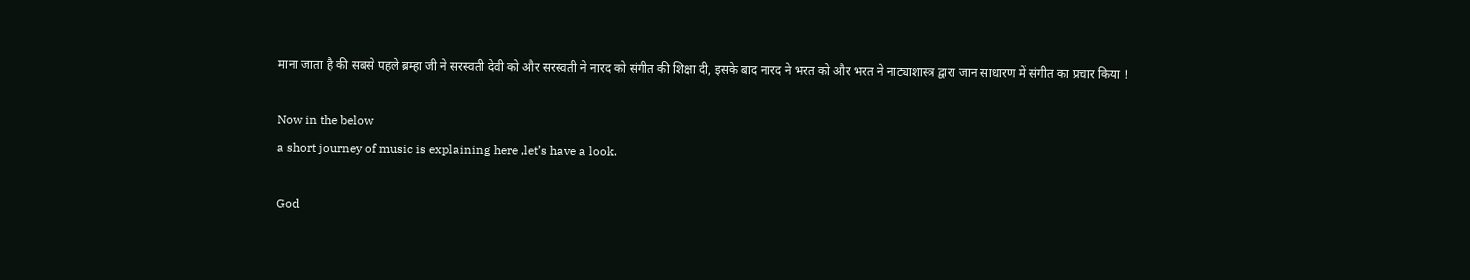माना जाता है की सबसे पहले ब्रम्‍हा जी ने सरस्वती देवी को और सरस्वती ने नारद को संगीत की शिक्षा दी, इसके बाद नारद ने भरत को और भरत ने नाट्याशास्त्र द्वारा जान साधारण में संगीत का प्रचार किया !

Now in the below
a short journey of music is explaining here ,let’s have a look.

God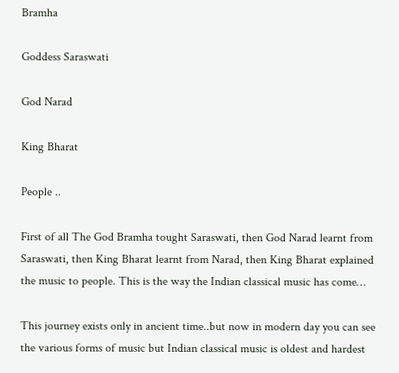Bramha

Goddess Saraswati

God Narad

King Bharat

People ..

First of all The God Bramha tought Saraswati, then God Narad learnt from Saraswati, then King Bharat learnt from Narad, then King Bharat explained the music to people. This is the way the Indian classical music has come…

This journey exists only in ancient time..but now in modern day you can see the various forms of music but Indian classical music is oldest and hardest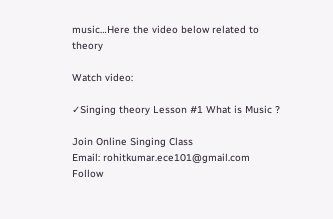music…Here the video below related to theory

Watch video:

✓Singing theory Lesson #1 What is Music ?

Join Online Singing Class
Email: rohitkumar.ece101@gmail.com
Follow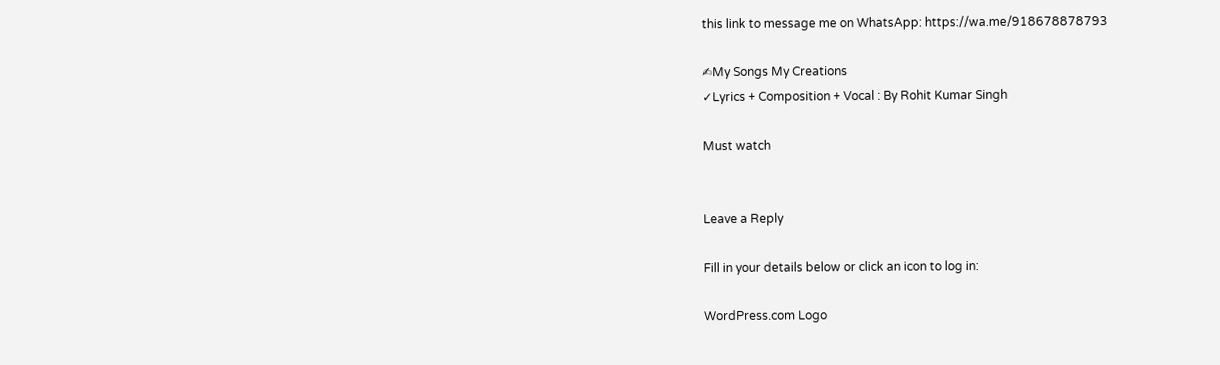this link to message me on WhatsApp: https://wa.me/918678878793

✍My Songs My Creations
✓Lyrics + Composition + Vocal : By Rohit Kumar Singh

Must watch


Leave a Reply

Fill in your details below or click an icon to log in:

WordPress.com Logo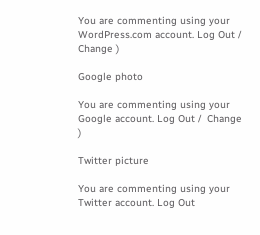You are commenting using your WordPress.com account. Log Out /  Change )

Google photo

You are commenting using your Google account. Log Out /  Change )

Twitter picture

You are commenting using your Twitter account. Log Out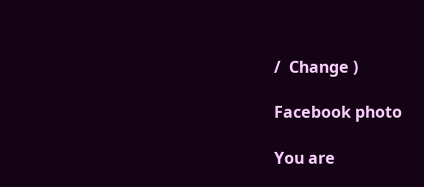/  Change )

Facebook photo

You are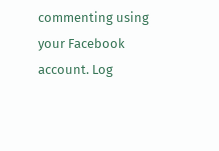commenting using your Facebook account. Log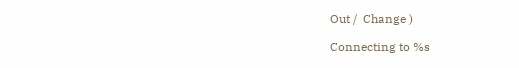Out /  Change )

Connecting to %s